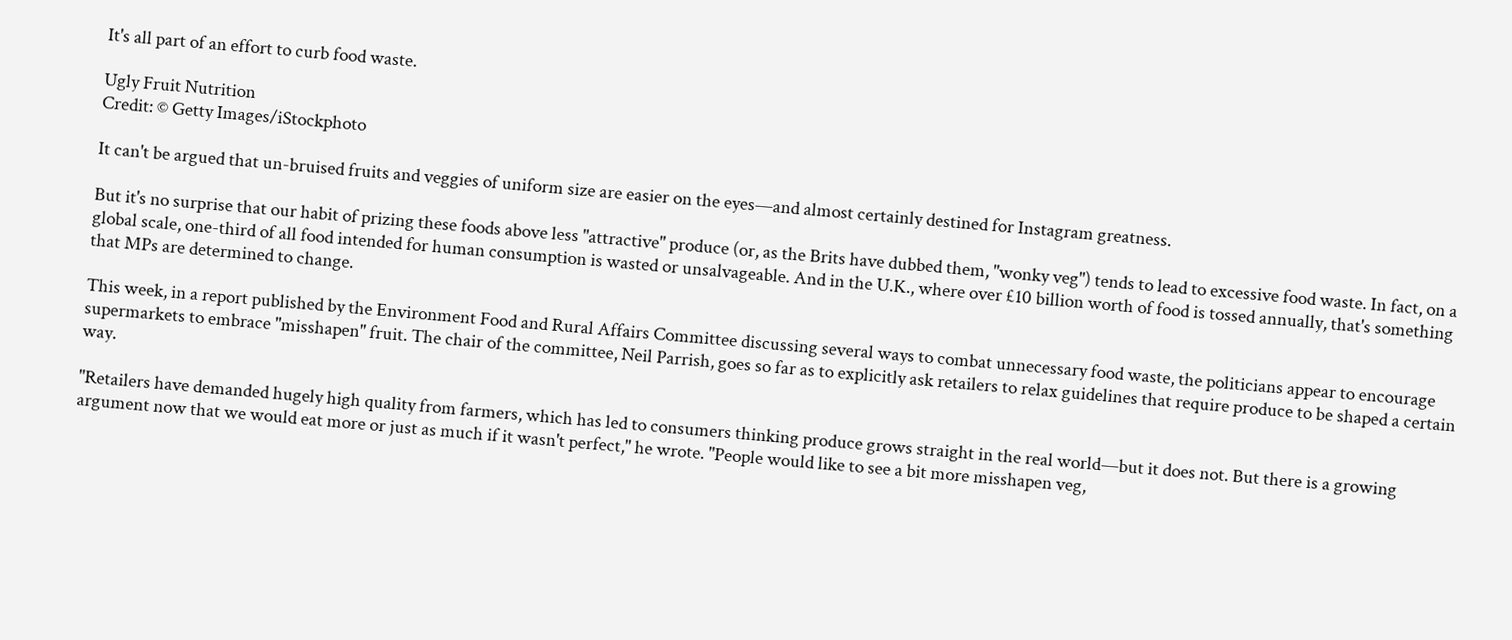It's all part of an effort to curb food waste.

Ugly Fruit Nutrition
Credit: © Getty Images/iStockphoto

It can't be argued that un-bruised fruits and veggies of uniform size are easier on the eyes—and almost certainly destined for Instagram greatness.

But it's no surprise that our habit of prizing these foods above less "attractive" produce (or, as the Brits have dubbed them, "wonky veg") tends to lead to excessive food waste. In fact, on a global scale, one-third of all food intended for human consumption is wasted or unsalvageable. And in the U.K., where over £10 billion worth of food is tossed annually, that's something that MPs are determined to change.

This week, in a report published by the Environment Food and Rural Affairs Committee discussing several ways to combat unnecessary food waste, the politicians appear to encourage supermarkets to embrace "misshapen" fruit. The chair of the committee, Neil Parrish, goes so far as to explicitly ask retailers to relax guidelines that require produce to be shaped a certain way.

"Retailers have demanded hugely high quality from farmers, which has led to consumers thinking produce grows straight in the real world—but it does not. But there is a growing argument now that we would eat more or just as much if it wasn't perfect," he wrote. "People would like to see a bit more misshapen veg,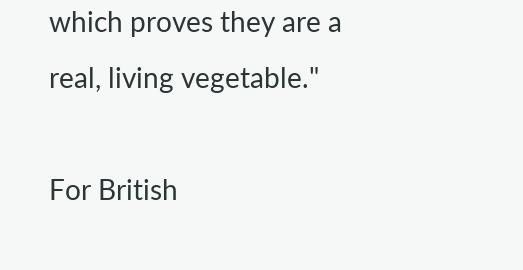which proves they are a real, living vegetable."

For British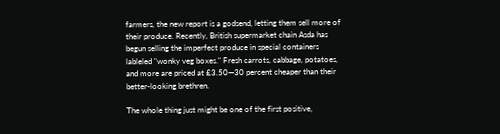farmers, the new report is a godsend, letting them sell more of their produce. Recently, British supermarket chain Asda has begun selling the imperfect produce in special containers lableled "wonky veg boxes." Fresh carrots, cabbage, potatoes, and more are priced at £3.50—30 percent cheaper than their better-looking brethren.

The whole thing just might be one of the first positive,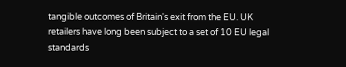tangible outcomes of Britain's exit from the EU. UK retailers have long been subject to a set of 10 EU legal standards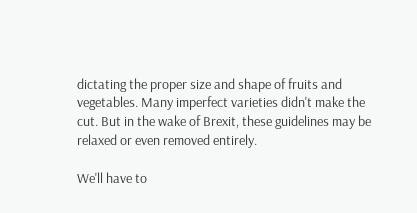dictating the proper size and shape of fruits and vegetables. Many imperfect varieties didn't make the cut. But in the wake of Brexit, these guidelines may be relaxed or even removed entirely.

We'll have to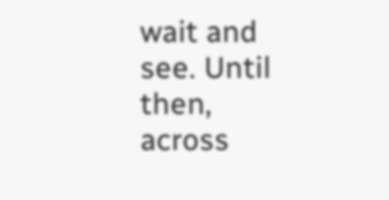wait and see. Until then, across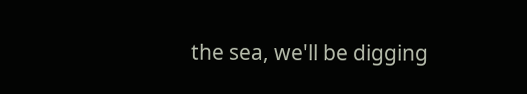the sea, we'll be digging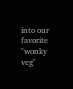into our favorite "wonky veg"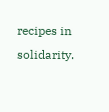recipes in solidarity.